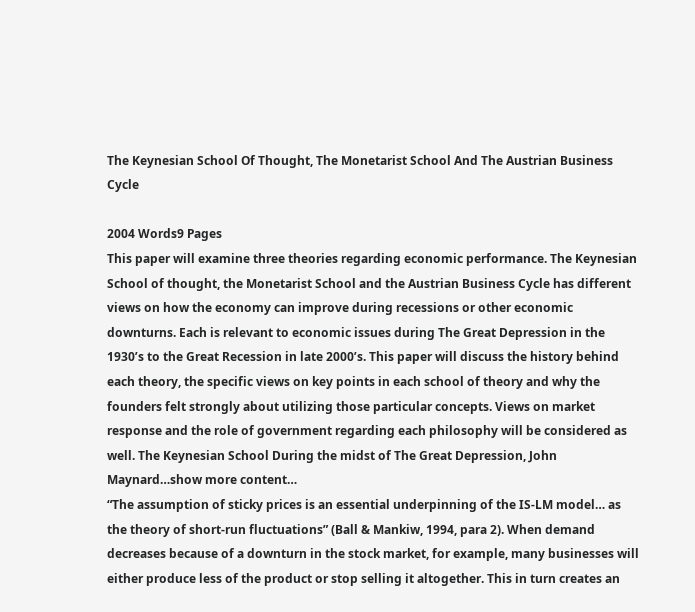The Keynesian School Of Thought, The Monetarist School And The Austrian Business Cycle

2004 Words9 Pages
This paper will examine three theories regarding economic performance. The Keynesian School of thought, the Monetarist School and the Austrian Business Cycle has different views on how the economy can improve during recessions or other economic downturns. Each is relevant to economic issues during The Great Depression in the 1930’s to the Great Recession in late 2000’s. This paper will discuss the history behind each theory, the specific views on key points in each school of theory and why the founders felt strongly about utilizing those particular concepts. Views on market response and the role of government regarding each philosophy will be considered as well. The Keynesian School During the midst of The Great Depression, John Maynard…show more content…
“The assumption of sticky prices is an essential underpinning of the IS-LM model… as the theory of short-run fluctuations” (Ball & Mankiw, 1994, para 2). When demand decreases because of a downturn in the stock market, for example, many businesses will either produce less of the product or stop selling it altogether. This in turn creates an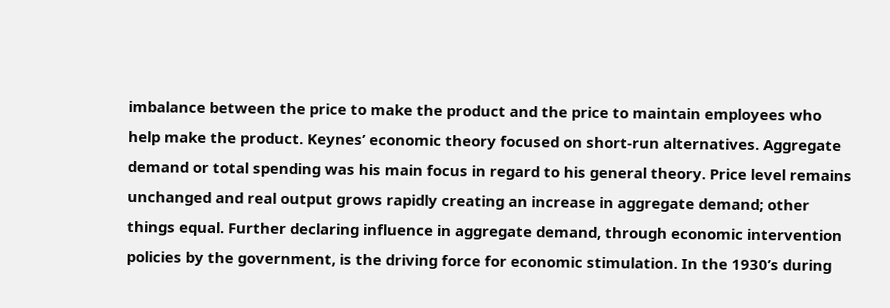imbalance between the price to make the product and the price to maintain employees who help make the product. Keynes’ economic theory focused on short-run alternatives. Aggregate demand or total spending was his main focus in regard to his general theory. Price level remains unchanged and real output grows rapidly creating an increase in aggregate demand; other things equal. Further declaring influence in aggregate demand, through economic intervention policies by the government, is the driving force for economic stimulation. In the 1930’s during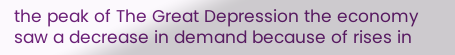the peak of The Great Depression the economy saw a decrease in demand because of rises in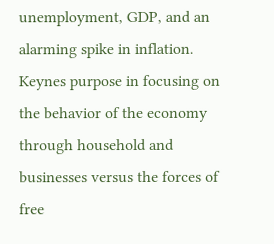unemployment, GDP, and an alarming spike in inflation. Keynes purpose in focusing on the behavior of the economy through household and businesses versus the forces of free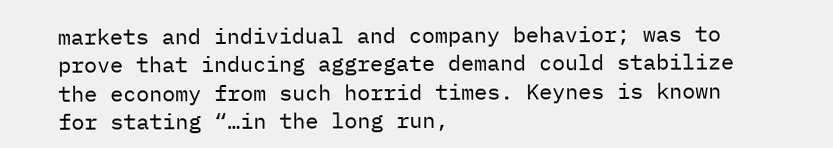markets and individual and company behavior; was to prove that inducing aggregate demand could stabilize the economy from such horrid times. Keynes is known for stating “…in the long run,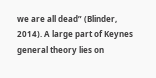we are all dead” (Blinder, 2014). A large part of Keynes general theory lies on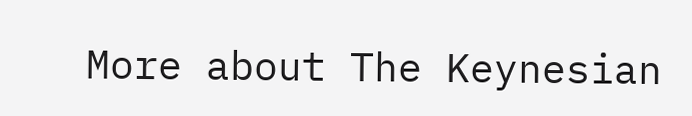More about The Keynesian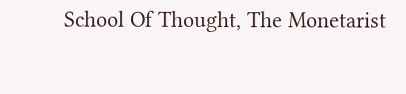School Of Thought, The Monetarist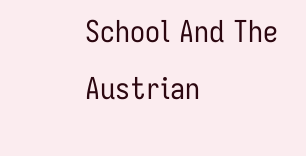School And The Austrian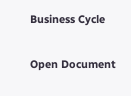Business Cycle

Open Document